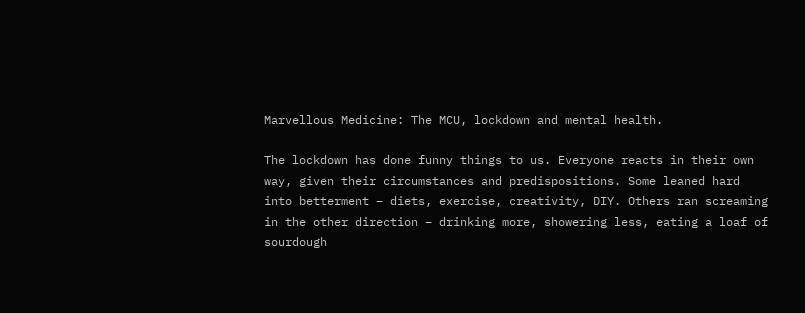Marvellous Medicine: The MCU, lockdown and mental health.

The lockdown has done funny things to us. Everyone reacts in their own way, given their circumstances and predispositions. Some leaned hard into betterment – diets, exercise, creativity, DIY. Others ran screaming in the other direction – drinking more, showering less, eating a loaf of sourdough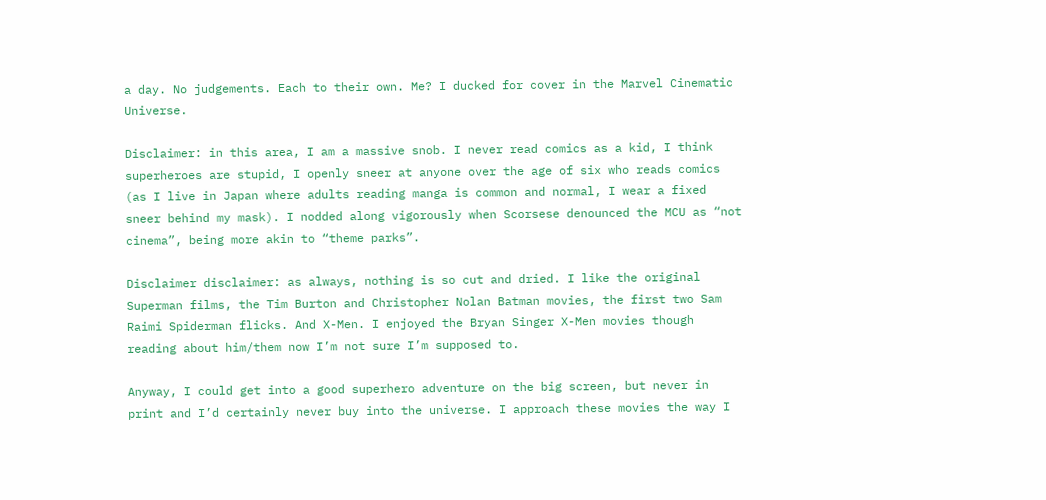a day. No judgements. Each to their own. Me? I ducked for cover in the Marvel Cinematic Universe.

Disclaimer: in this area, I am a massive snob. I never read comics as a kid, I think superheroes are stupid, I openly sneer at anyone over the age of six who reads comics (as I live in Japan where adults reading manga is common and normal, I wear a fixed sneer behind my mask). I nodded along vigorously when Scorsese denounced the MCU as “not cinema”, being more akin to “theme parks”.

Disclaimer disclaimer: as always, nothing is so cut and dried. I like the original Superman films, the Tim Burton and Christopher Nolan Batman movies, the first two Sam Raimi Spiderman flicks. And X-Men. I enjoyed the Bryan Singer X-Men movies though reading about him/them now I’m not sure I’m supposed to.

Anyway, I could get into a good superhero adventure on the big screen, but never in print and I’d certainly never buy into the universe. I approach these movies the way I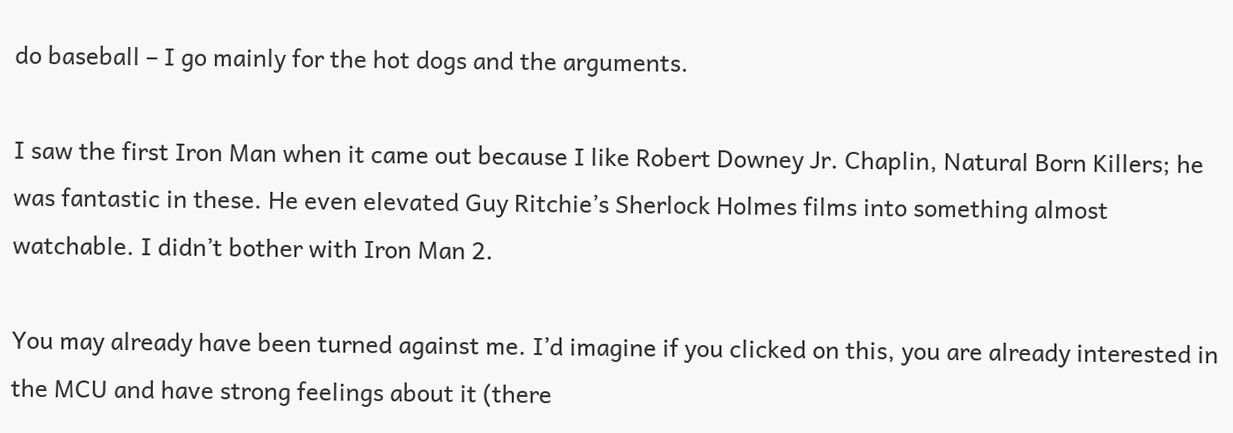do baseball – I go mainly for the hot dogs and the arguments.

I saw the first Iron Man when it came out because I like Robert Downey Jr. Chaplin, Natural Born Killers; he was fantastic in these. He even elevated Guy Ritchie’s Sherlock Holmes films into something almost watchable. I didn’t bother with Iron Man 2.

You may already have been turned against me. I’d imagine if you clicked on this, you are already interested in the MCU and have strong feelings about it (there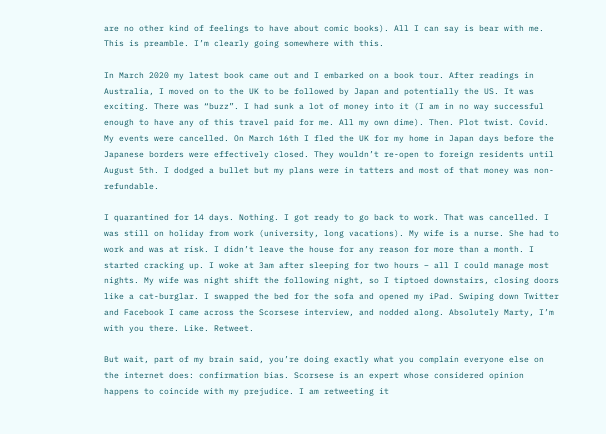are no other kind of feelings to have about comic books). All I can say is bear with me. This is preamble. I’m clearly going somewhere with this.

In March 2020 my latest book came out and I embarked on a book tour. After readings in Australia, I moved on to the UK to be followed by Japan and potentially the US. It was exciting. There was “buzz”. I had sunk a lot of money into it (I am in no way successful enough to have any of this travel paid for me. All my own dime). Then. Plot twist. Covid. My events were cancelled. On March 16th I fled the UK for my home in Japan days before the Japanese borders were effectively closed. They wouldn’t re-open to foreign residents until August 5th. I dodged a bullet but my plans were in tatters and most of that money was non-refundable.

I quarantined for 14 days. Nothing. I got ready to go back to work. That was cancelled. I was still on holiday from work (university, long vacations). My wife is a nurse. She had to work and was at risk. I didn’t leave the house for any reason for more than a month. I started cracking up. I woke at 3am after sleeping for two hours – all I could manage most nights. My wife was night shift the following night, so I tiptoed downstairs, closing doors like a cat-burglar. I swapped the bed for the sofa and opened my iPad. Swiping down Twitter and Facebook I came across the Scorsese interview, and nodded along. Absolutely Marty, I’m with you there. Like. Retweet.

But wait, part of my brain said, you’re doing exactly what you complain everyone else on the internet does: confirmation bias. Scorsese is an expert whose considered opinion happens to coincide with my prejudice. I am retweeting it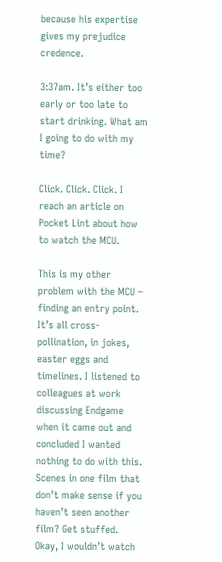because his expertise gives my prejudice credence.

3:37am. It’s either too early or too late to start drinking. What am I going to do with my time?

Click. Click. Click. I reach an article on Pocket Lint about how to watch the MCU.

This is my other problem with the MCU – finding an entry point. It’s all cross-pollination, in jokes, easter eggs and timelines. I listened to colleagues at work discussing Endgame when it came out and concluded I wanted nothing to do with this. Scenes in one film that don’t make sense if you haven’t seen another film? Get stuffed. Okay, I wouldn’t watch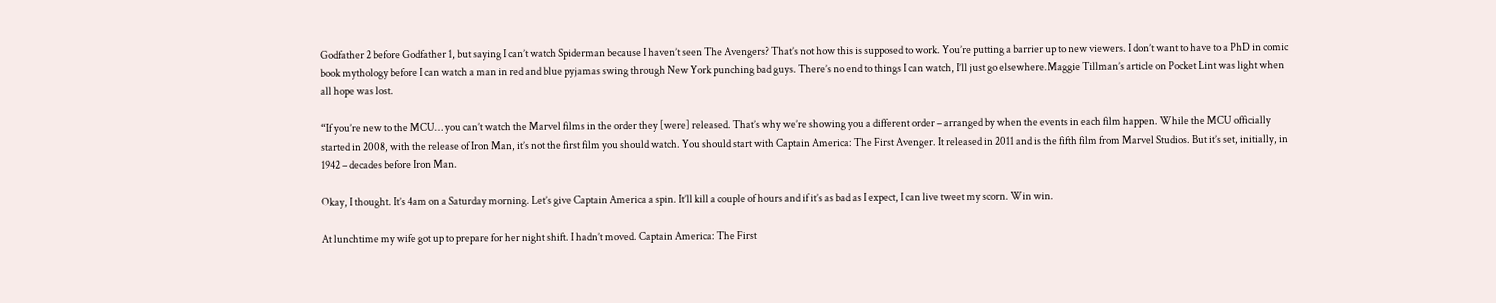Godfather 2 before Godfather 1, but saying I can’t watch Spiderman because I haven’t seen The Avengers? That’s not how this is supposed to work. You’re putting a barrier up to new viewers. I don’t want to have to a PhD in comic book mythology before I can watch a man in red and blue pyjamas swing through New York punching bad guys. There’s no end to things I can watch, I’ll just go elsewhere.Maggie Tillman’s article on Pocket Lint was light when all hope was lost.

“If you’re new to the MCU… you can’t watch the Marvel films in the order they [were] released. That’s why we’re showing you a different order – arranged by when the events in each film happen. While the MCU officially started in 2008, with the release of Iron Man, it’s not the first film you should watch. You should start with Captain America: The First Avenger. It released in 2011 and is the fifth film from Marvel Studios. But it’s set, initially, in 1942 – decades before Iron Man.

Okay, I thought. It’s 4am on a Saturday morning. Let’s give Captain America a spin. It’ll kill a couple of hours and if it’s as bad as I expect, I can live tweet my scorn. Win win.

At lunchtime my wife got up to prepare for her night shift. I hadn’t moved. Captain America: The First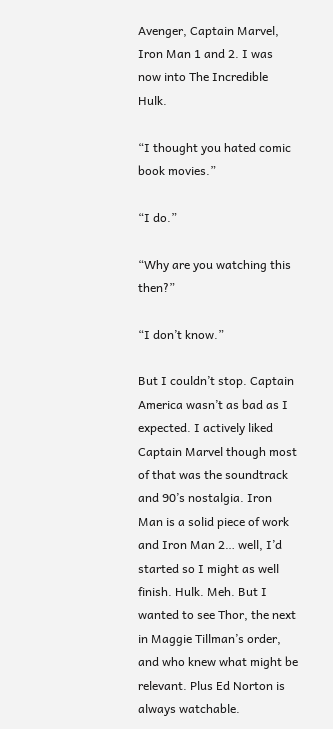Avenger, Captain Marvel, Iron Man 1 and 2. I was now into The Incredible Hulk.

“I thought you hated comic book movies.”

“I do.”

“Why are you watching this then?”

“I don’t know.”

But I couldn’t stop. Captain America wasn’t as bad as I expected. I actively liked Captain Marvel though most of that was the soundtrack and 90’s nostalgia. Iron Man is a solid piece of work and Iron Man 2… well, I’d started so I might as well finish. Hulk. Meh. But I wanted to see Thor, the next in Maggie Tillman’s order, and who knew what might be relevant. Plus Ed Norton is always watchable.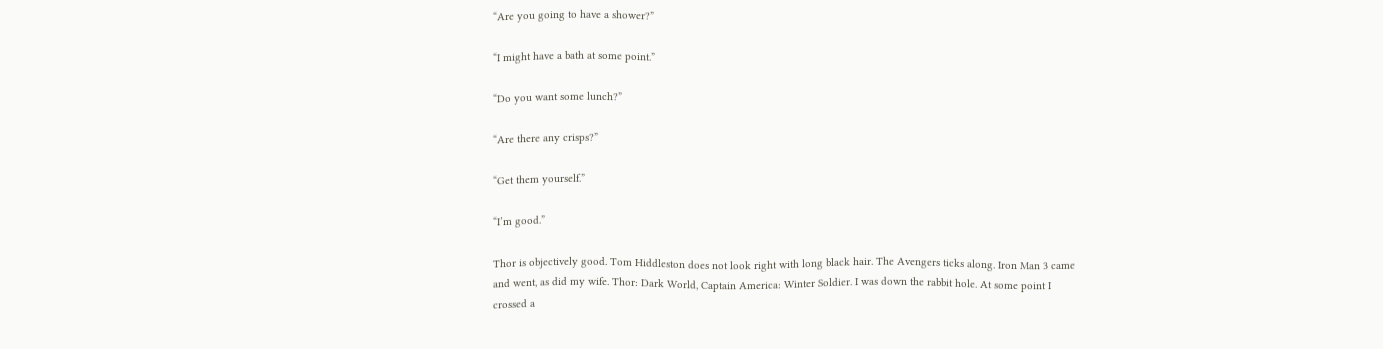“Are you going to have a shower?”

“I might have a bath at some point.”

“Do you want some lunch?”

“Are there any crisps?”

“Get them yourself.”

“I’m good.”

Thor is objectively good. Tom Hiddleston does not look right with long black hair. The Avengers ticks along. Iron Man 3 came and went, as did my wife. Thor: Dark World, Captain America: Winter Soldier. I was down the rabbit hole. At some point I crossed a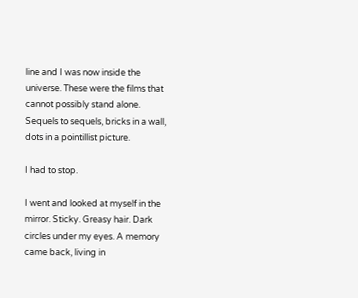line and I was now inside the universe. These were the films that cannot possibly stand alone. Sequels to sequels, bricks in a wall, dots in a pointillist picture.

I had to stop.

I went and looked at myself in the mirror. Sticky. Greasy hair. Dark circles under my eyes. A memory came back, living in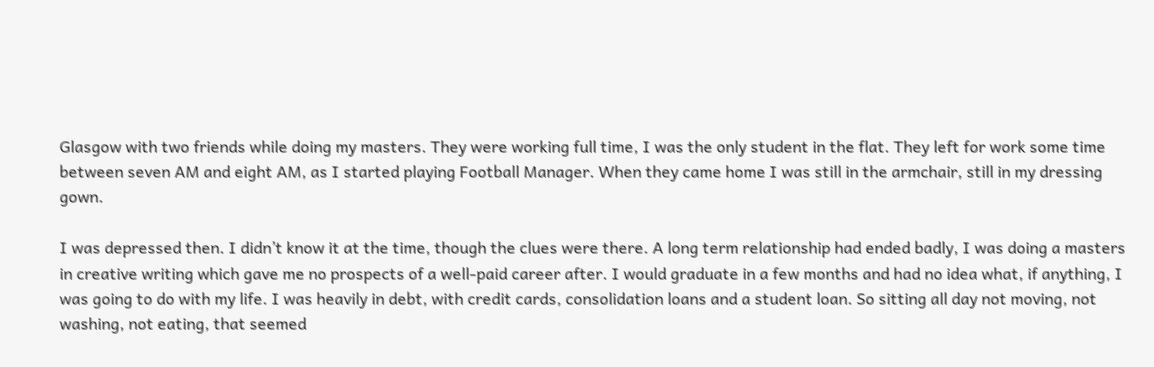Glasgow with two friends while doing my masters. They were working full time, I was the only student in the flat. They left for work some time between seven AM and eight AM, as I started playing Football Manager. When they came home I was still in the armchair, still in my dressing gown.

I was depressed then. I didn’t know it at the time, though the clues were there. A long term relationship had ended badly, I was doing a masters in creative writing which gave me no prospects of a well-paid career after. I would graduate in a few months and had no idea what, if anything, I was going to do with my life. I was heavily in debt, with credit cards, consolidation loans and a student loan. So sitting all day not moving, not washing, not eating, that seemed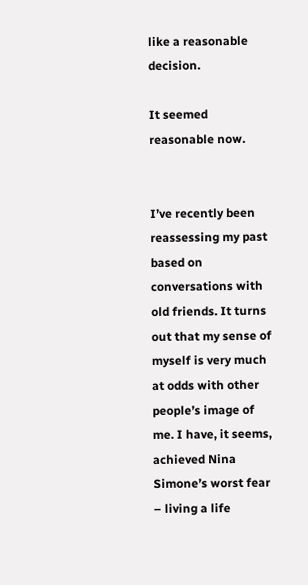like a reasonable decision.

It seemed reasonable now.


I’ve recently been reassessing my past based on conversations with old friends. It turns out that my sense of myself is very much at odds with other people’s image of me. I have, it seems, achieved Nina Simone’s worst fear – living a life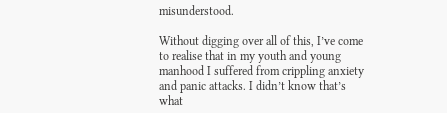misunderstood.

Without digging over all of this, I’ve come to realise that in my youth and young manhood I suffered from crippling anxiety and panic attacks. I didn’t know that’s what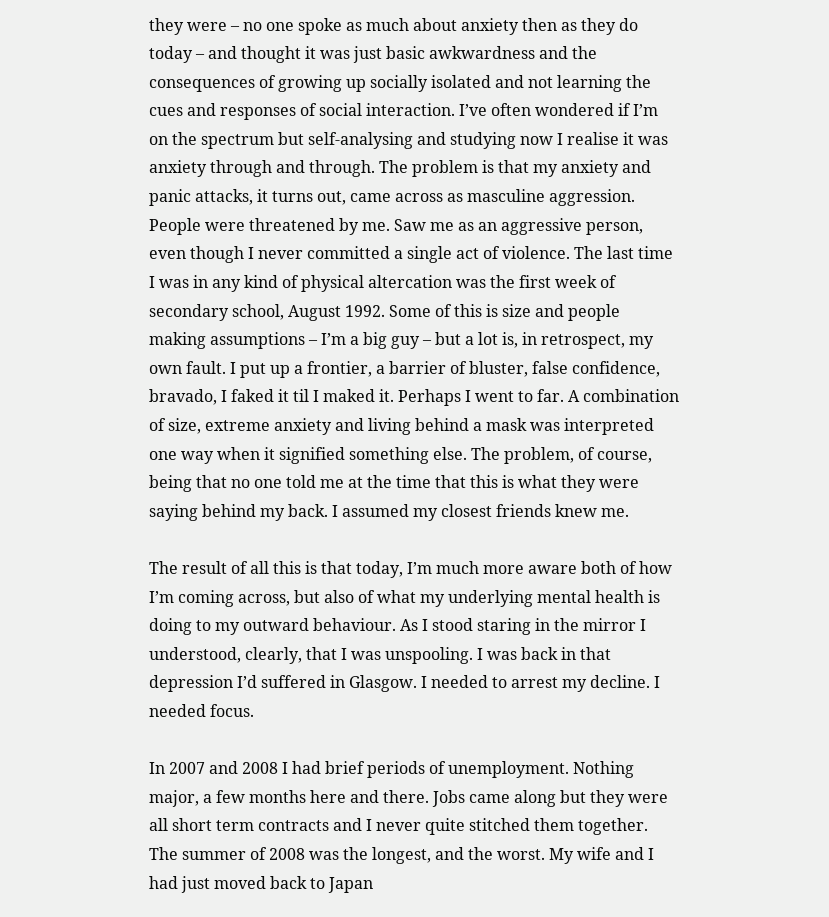they were – no one spoke as much about anxiety then as they do today – and thought it was just basic awkwardness and the consequences of growing up socially isolated and not learning the cues and responses of social interaction. I’ve often wondered if I’m on the spectrum but self-analysing and studying now I realise it was anxiety through and through. The problem is that my anxiety and panic attacks, it turns out, came across as masculine aggression. People were threatened by me. Saw me as an aggressive person, even though I never committed a single act of violence. The last time I was in any kind of physical altercation was the first week of secondary school, August 1992. Some of this is size and people making assumptions – I’m a big guy – but a lot is, in retrospect, my own fault. I put up a frontier, a barrier of bluster, false confidence, bravado, I faked it til I maked it. Perhaps I went to far. A combination of size, extreme anxiety and living behind a mask was interpreted one way when it signified something else. The problem, of course, being that no one told me at the time that this is what they were saying behind my back. I assumed my closest friends knew me.

The result of all this is that today, I’m much more aware both of how I’m coming across, but also of what my underlying mental health is doing to my outward behaviour. As I stood staring in the mirror I understood, clearly, that I was unspooling. I was back in that depression I’d suffered in Glasgow. I needed to arrest my decline. I needed focus.

In 2007 and 2008 I had brief periods of unemployment. Nothing major, a few months here and there. Jobs came along but they were all short term contracts and I never quite stitched them together. The summer of 2008 was the longest, and the worst. My wife and I had just moved back to Japan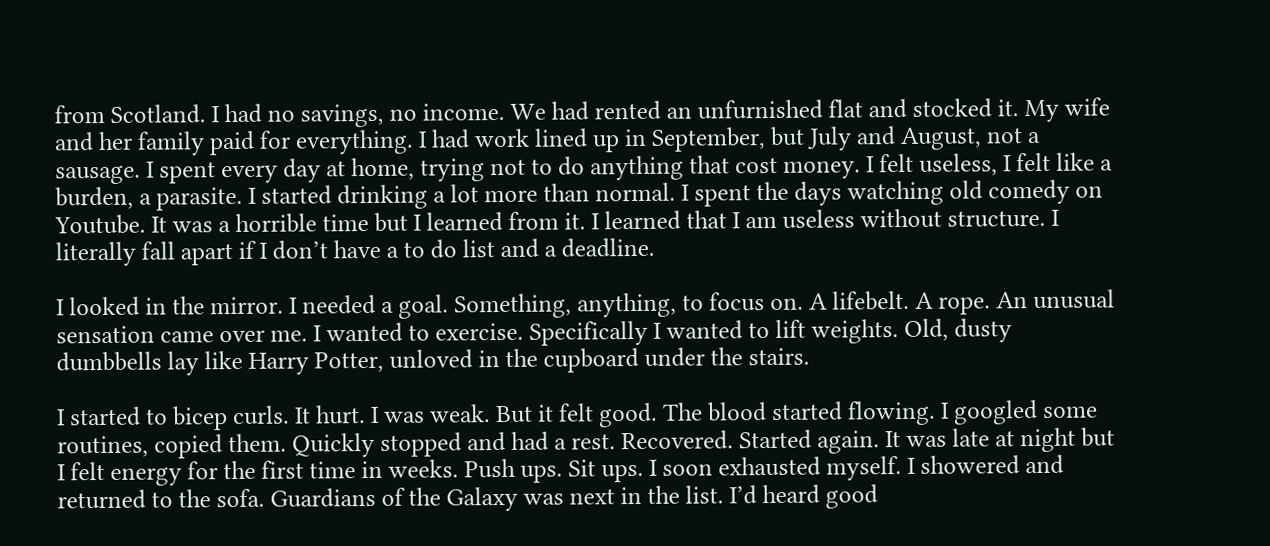from Scotland. I had no savings, no income. We had rented an unfurnished flat and stocked it. My wife and her family paid for everything. I had work lined up in September, but July and August, not a sausage. I spent every day at home, trying not to do anything that cost money. I felt useless, I felt like a burden, a parasite. I started drinking a lot more than normal. I spent the days watching old comedy on Youtube. It was a horrible time but I learned from it. I learned that I am useless without structure. I literally fall apart if I don’t have a to do list and a deadline.

I looked in the mirror. I needed a goal. Something, anything, to focus on. A lifebelt. A rope. An unusual sensation came over me. I wanted to exercise. Specifically I wanted to lift weights. Old, dusty dumbbells lay like Harry Potter, unloved in the cupboard under the stairs.

I started to bicep curls. It hurt. I was weak. But it felt good. The blood started flowing. I googled some routines, copied them. Quickly stopped and had a rest. Recovered. Started again. It was late at night but I felt energy for the first time in weeks. Push ups. Sit ups. I soon exhausted myself. I showered and returned to the sofa. Guardians of the Galaxy was next in the list. I’d heard good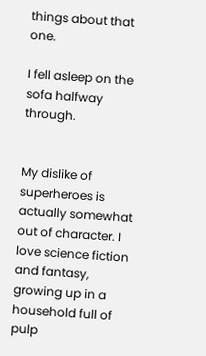things about that one.

I fell asleep on the sofa halfway through.


My dislike of superheroes is actually somewhat out of character. I love science fiction and fantasy, growing up in a household full of pulp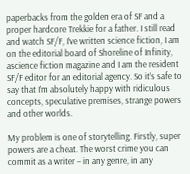paperbacks from the golden era of SF and a proper hardcore Trekkie for a father. I still read and watch SF/F, I’ve written science fiction, I am on the editorial board of Shoreline of Infinity, ascience fiction magazine and I am the resident SF/F editor for an editorial agency. So it’s safe to say that I’m absolutely happy with ridiculous concepts, speculative premises, strange powers and other worlds.

My problem is one of storytelling. Firstly, super powers are a cheat. The worst crime you can commit as a writer – in any genre, in any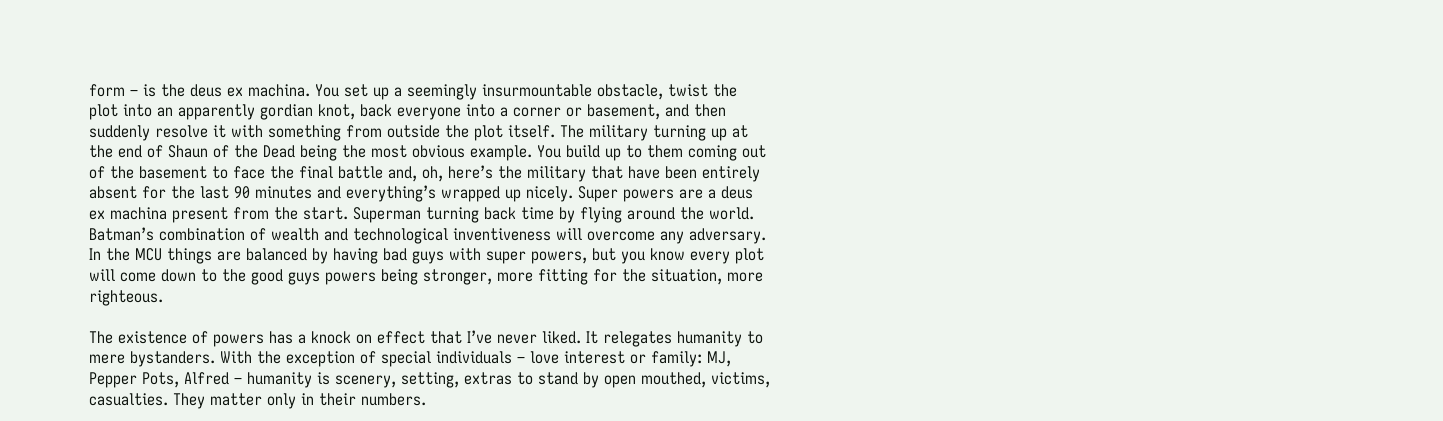form – is the deus ex machina. You set up a seemingly insurmountable obstacle, twist the plot into an apparently gordian knot, back everyone into a corner or basement, and then suddenly resolve it with something from outside the plot itself. The military turning up at the end of Shaun of the Dead being the most obvious example. You build up to them coming out of the basement to face the final battle and, oh, here’s the military that have been entirely absent for the last 90 minutes and everything’s wrapped up nicely. Super powers are a deus ex machina present from the start. Superman turning back time by flying around the world. Batman’s combination of wealth and technological inventiveness will overcome any adversary. In the MCU things are balanced by having bad guys with super powers, but you know every plot will come down to the good guys powers being stronger, more fitting for the situation, more righteous.

The existence of powers has a knock on effect that I’ve never liked. It relegates humanity to mere bystanders. With the exception of special individuals – love interest or family: MJ, Pepper Pots, Alfred – humanity is scenery, setting, extras to stand by open mouthed, victims, casualties. They matter only in their numbers.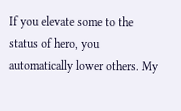If you elevate some to the status of hero, you automatically lower others. My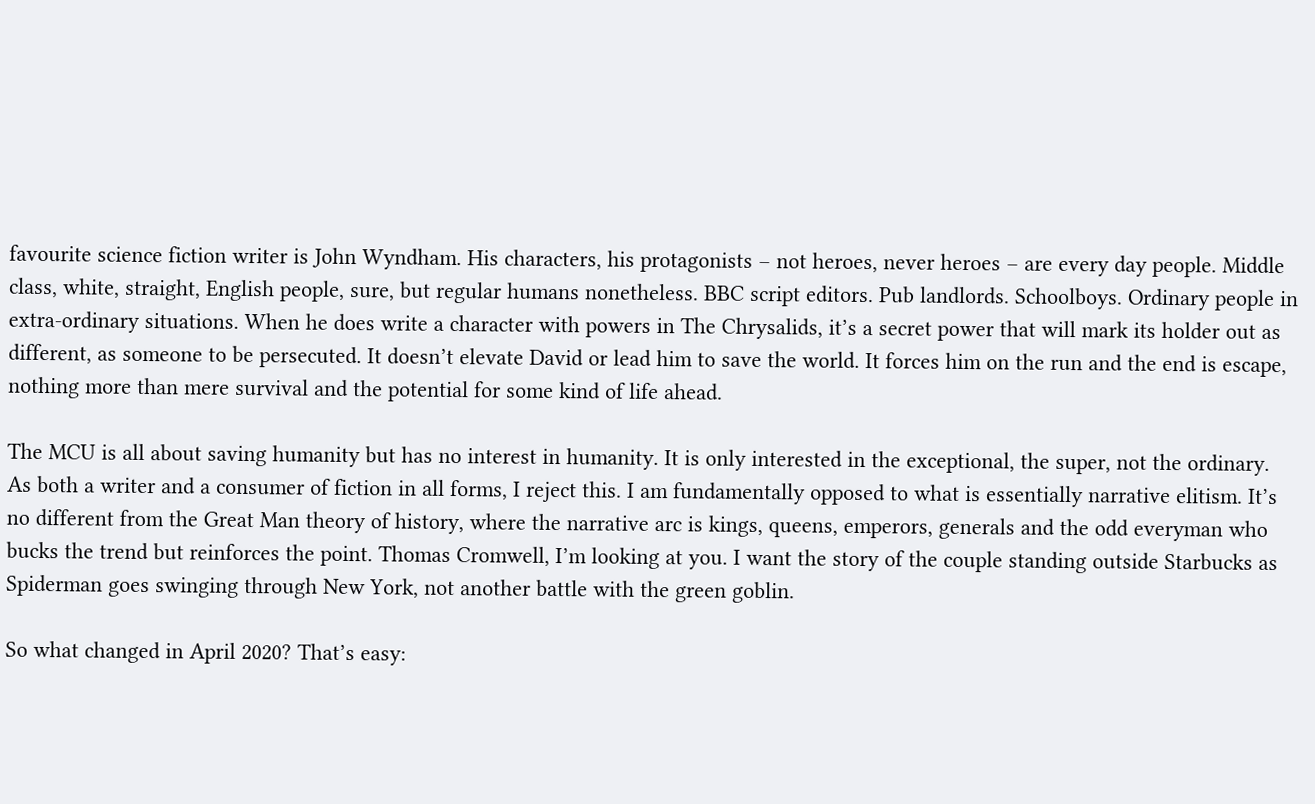favourite science fiction writer is John Wyndham. His characters, his protagonists – not heroes, never heroes – are every day people. Middle class, white, straight, English people, sure, but regular humans nonetheless. BBC script editors. Pub landlords. Schoolboys. Ordinary people in extra-ordinary situations. When he does write a character with powers in The Chrysalids, it’s a secret power that will mark its holder out as different, as someone to be persecuted. It doesn’t elevate David or lead him to save the world. It forces him on the run and the end is escape, nothing more than mere survival and the potential for some kind of life ahead.

The MCU is all about saving humanity but has no interest in humanity. It is only interested in the exceptional, the super, not the ordinary. As both a writer and a consumer of fiction in all forms, I reject this. I am fundamentally opposed to what is essentially narrative elitism. It’s no different from the Great Man theory of history, where the narrative arc is kings, queens, emperors, generals and the odd everyman who bucks the trend but reinforces the point. Thomas Cromwell, I’m looking at you. I want the story of the couple standing outside Starbucks as Spiderman goes swinging through New York, not another battle with the green goblin.

So what changed in April 2020? That’s easy: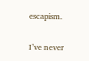escapism.

I’ve never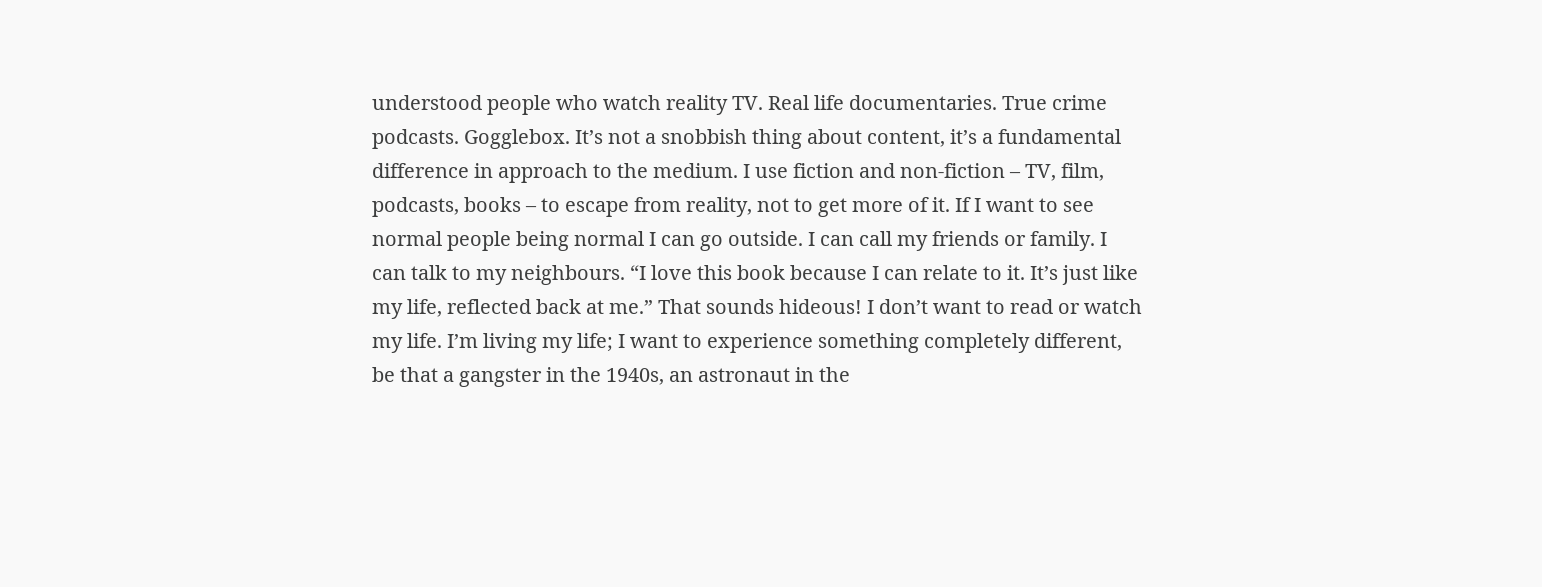understood people who watch reality TV. Real life documentaries. True crime podcasts. Gogglebox. It’s not a snobbish thing about content, it’s a fundamental difference in approach to the medium. I use fiction and non-fiction – TV, film, podcasts, books – to escape from reality, not to get more of it. If I want to see normal people being normal I can go outside. I can call my friends or family. I can talk to my neighbours. “I love this book because I can relate to it. It’s just like my life, reflected back at me.” That sounds hideous! I don’t want to read or watch my life. I’m living my life; I want to experience something completely different, be that a gangster in the 1940s, an astronaut in the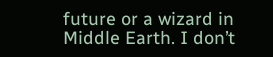future or a wizard in Middle Earth. I don’t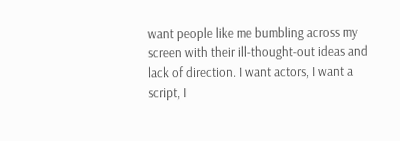want people like me bumbling across my screen with their ill-thought-out ideas and lack of direction. I want actors, I want a script, I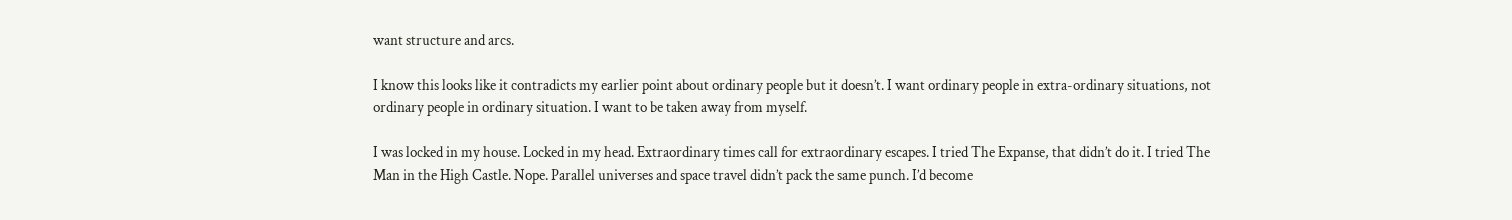want structure and arcs.

I know this looks like it contradicts my earlier point about ordinary people but it doesn’t. I want ordinary people in extra-ordinary situations, not ordinary people in ordinary situation. I want to be taken away from myself.

I was locked in my house. Locked in my head. Extraordinary times call for extraordinary escapes. I tried The Expanse, that didn’t do it. I tried The Man in the High Castle. Nope. Parallel universes and space travel didn’t pack the same punch. I’d become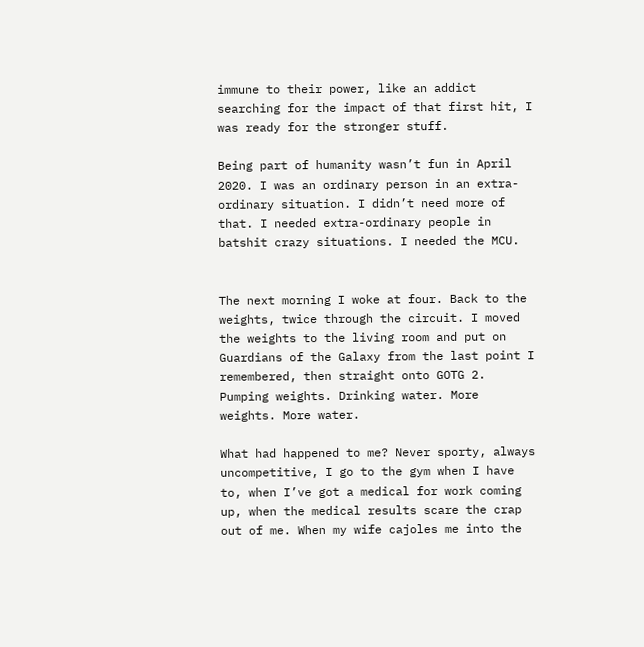immune to their power, like an addict searching for the impact of that first hit, I was ready for the stronger stuff.

Being part of humanity wasn’t fun in April 2020. I was an ordinary person in an extra-ordinary situation. I didn’t need more of that. I needed extra-ordinary people in batshit crazy situations. I needed the MCU.


The next morning I woke at four. Back to the weights, twice through the circuit. I moved the weights to the living room and put on Guardians of the Galaxy from the last point I remembered, then straight onto GOTG 2. Pumping weights. Drinking water. More weights. More water.

What had happened to me? Never sporty, always uncompetitive, I go to the gym when I have to, when I’ve got a medical for work coming up, when the medical results scare the crap out of me. When my wife cajoles me into the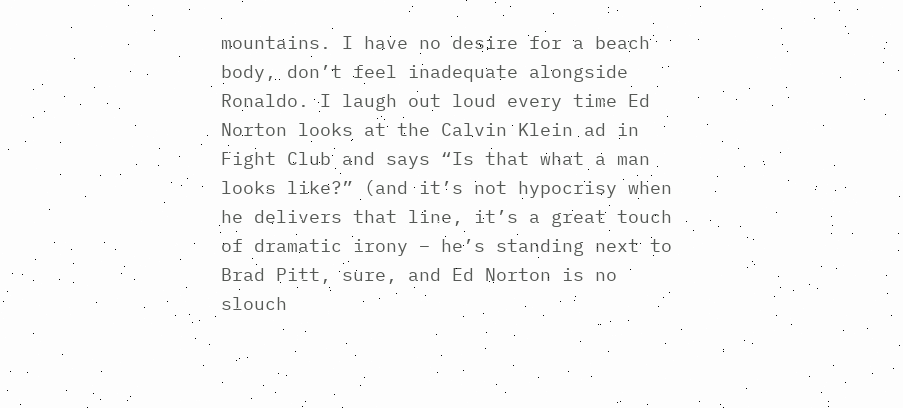mountains. I have no desire for a beach body, don’t feel inadequate alongside Ronaldo. I laugh out loud every time Ed Norton looks at the Calvin Klein ad in Fight Club and says “Is that what a man looks like?” (and it’s not hypocrisy when he delivers that line, it’s a great touch of dramatic irony – he’s standing next to Brad Pitt, sure, and Ed Norton is no slouch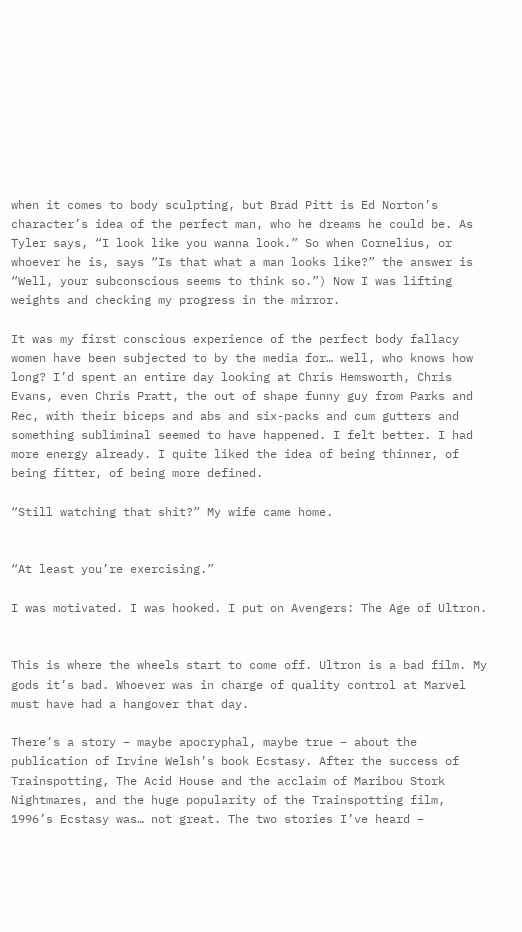when it comes to body sculpting, but Brad Pitt is Ed Norton’s character’s idea of the perfect man, who he dreams he could be. As Tyler says, “I look like you wanna look.” So when Cornelius, or whoever he is, says “Is that what a man looks like?” the answer is “Well, your subconscious seems to think so.”) Now I was lifting weights and checking my progress in the mirror.

It was my first conscious experience of the perfect body fallacy women have been subjected to by the media for… well, who knows how long? I’d spent an entire day looking at Chris Hemsworth, Chris Evans, even Chris Pratt, the out of shape funny guy from Parks and Rec, with their biceps and abs and six-packs and cum gutters and something subliminal seemed to have happened. I felt better. I had more energy already. I quite liked the idea of being thinner, of being fitter, of being more defined.

“Still watching that shit?” My wife came home.


“At least you’re exercising.”

I was motivated. I was hooked. I put on Avengers: The Age of Ultron.


This is where the wheels start to come off. Ultron is a bad film. My gods it’s bad. Whoever was in charge of quality control at Marvel must have had a hangover that day.

There’s a story – maybe apocryphal, maybe true – about the publication of Irvine Welsh’s book Ecstasy. After the success of Trainspotting, The Acid House and the acclaim of Maribou Stork Nightmares, and the huge popularity of the Trainspotting film, 1996’s Ecstasy was… not great. The two stories I’ve heard –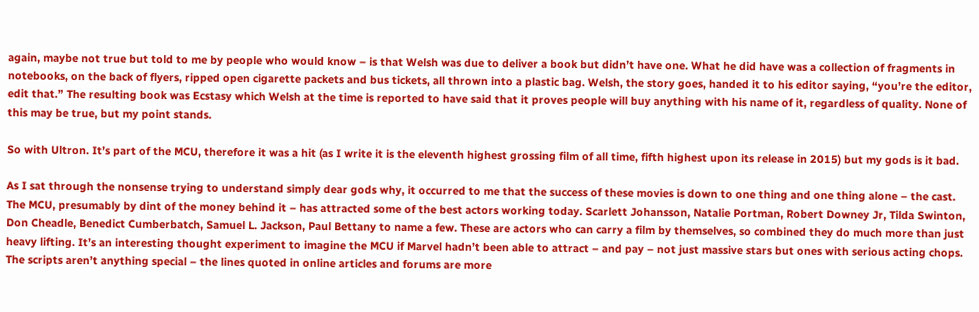again, maybe not true but told to me by people who would know – is that Welsh was due to deliver a book but didn’t have one. What he did have was a collection of fragments in notebooks, on the back of flyers, ripped open cigarette packets and bus tickets, all thrown into a plastic bag. Welsh, the story goes, handed it to his editor saying, “you’re the editor, edit that.” The resulting book was Ecstasy which Welsh at the time is reported to have said that it proves people will buy anything with his name of it, regardless of quality. None of this may be true, but my point stands.

So with Ultron. It’s part of the MCU, therefore it was a hit (as I write it is the eleventh highest grossing film of all time, fifth highest upon its release in 2015) but my gods is it bad.

As I sat through the nonsense trying to understand simply dear gods why, it occurred to me that the success of these movies is down to one thing and one thing alone – the cast. The MCU, presumably by dint of the money behind it – has attracted some of the best actors working today. Scarlett Johansson, Natalie Portman, Robert Downey Jr, Tilda Swinton, Don Cheadle, Benedict Cumberbatch, Samuel L. Jackson, Paul Bettany to name a few. These are actors who can carry a film by themselves, so combined they do much more than just heavy lifting. It’s an interesting thought experiment to imagine the MCU if Marvel hadn’t been able to attract – and pay – not just massive stars but ones with serious acting chops. The scripts aren’t anything special – the lines quoted in online articles and forums are more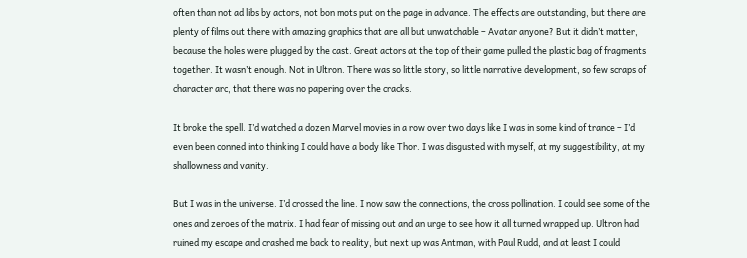often than not ad libs by actors, not bon mots put on the page in advance. The effects are outstanding, but there are plenty of films out there with amazing graphics that are all but unwatchable – Avatar anyone? But it didn’t matter, because the holes were plugged by the cast. Great actors at the top of their game pulled the plastic bag of fragments together. It wasn’t enough. Not in Ultron. There was so little story, so little narrative development, so few scraps of character arc, that there was no papering over the cracks.

It broke the spell. I’d watched a dozen Marvel movies in a row over two days like I was in some kind of trance – I’d even been conned into thinking I could have a body like Thor. I was disgusted with myself, at my suggestibility, at my shallowness and vanity.

But I was in the universe. I’d crossed the line. I now saw the connections, the cross pollination. I could see some of the ones and zeroes of the matrix. I had fear of missing out and an urge to see how it all turned wrapped up. Ultron had ruined my escape and crashed me back to reality, but next up was Antman, with Paul Rudd, and at least I could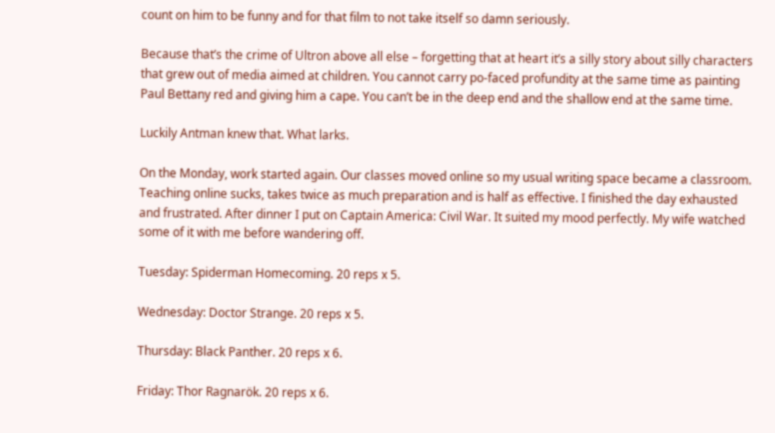count on him to be funny and for that film to not take itself so damn seriously.

Because that’s the crime of Ultron above all else – forgetting that at heart it’s a silly story about silly characters that grew out of media aimed at children. You cannot carry po-faced profundity at the same time as painting Paul Bettany red and giving him a cape. You can’t be in the deep end and the shallow end at the same time.

Luckily Antman knew that. What larks.

On the Monday, work started again. Our classes moved online so my usual writing space became a classroom. Teaching online sucks, takes twice as much preparation and is half as effective. I finished the day exhausted and frustrated. After dinner I put on Captain America: Civil War. It suited my mood perfectly. My wife watched some of it with me before wandering off.

Tuesday: Spiderman Homecoming. 20 reps x 5.

Wednesday: Doctor Strange. 20 reps x 5.

Thursday: Black Panther. 20 reps x 6.

Friday: Thor Ragnarök. 20 reps x 6.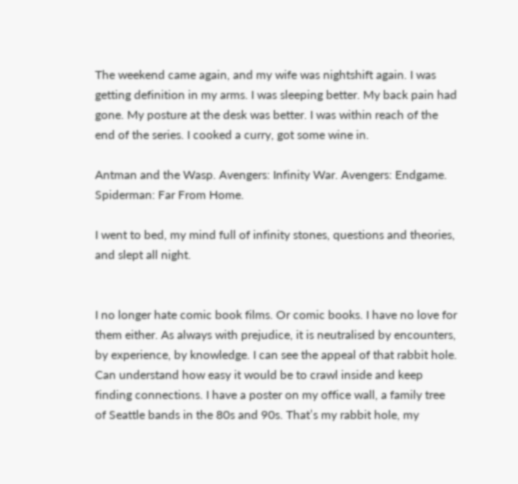The weekend came again, and my wife was nightshift again. I was getting definition in my arms. I was sleeping better. My back pain had gone. My posture at the desk was better. I was within reach of the end of the series. I cooked a curry, got some wine in.

Antman and the Wasp. Avengers: Infinity War. Avengers: Endgame. Spiderman: Far From Home.

I went to bed, my mind full of infinity stones, questions and theories, and slept all night.


I no longer hate comic book films. Or comic books. I have no love for them either. As always with prejudice, it is neutralised by encounters, by experience, by knowledge. I can see the appeal of that rabbit hole. Can understand how easy it would be to crawl inside and keep finding connections. I have a poster on my office wall, a family tree of Seattle bands in the 80s and 90s. That’s my rabbit hole, my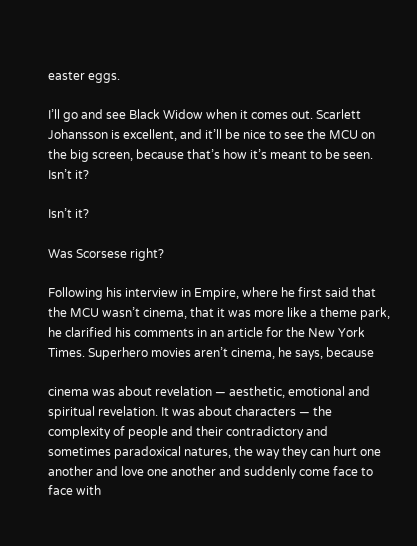easter eggs.

I’ll go and see Black Widow when it comes out. Scarlett Johansson is excellent, and it’ll be nice to see the MCU on the big screen, because that’s how it’s meant to be seen. Isn’t it?

Isn’t it?

Was Scorsese right?

Following his interview in Empire, where he first said that the MCU wasn’t cinema, that it was more like a theme park, he clarified his comments in an article for the New York Times. Superhero movies aren’t cinema, he says, because

cinema was about revelation — aesthetic, emotional and spiritual revelation. It was about characters — the complexity of people and their contradictory and sometimes paradoxical natures, the way they can hurt one another and love one another and suddenly come face to face with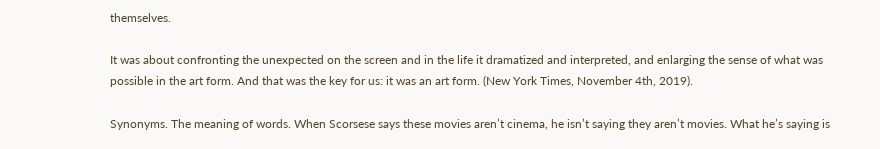themselves.

It was about confronting the unexpected on the screen and in the life it dramatized and interpreted, and enlarging the sense of what was possible in the art form. And that was the key for us: it was an art form. (New York Times, November 4th, 2019).

Synonyms. The meaning of words. When Scorsese says these movies aren’t cinema, he isn’t saying they aren’t movies. What he’s saying is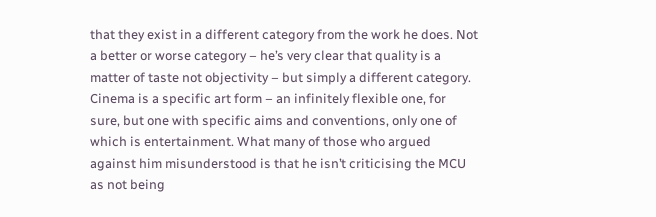that they exist in a different category from the work he does. Not a better or worse category – he’s very clear that quality is a matter of taste not objectivity – but simply a different category. Cinema is a specific art form – an infinitely flexible one, for sure, but one with specific aims and conventions, only one of which is entertainment. What many of those who argued against him misunderstood is that he isn’t criticising the MCU as not being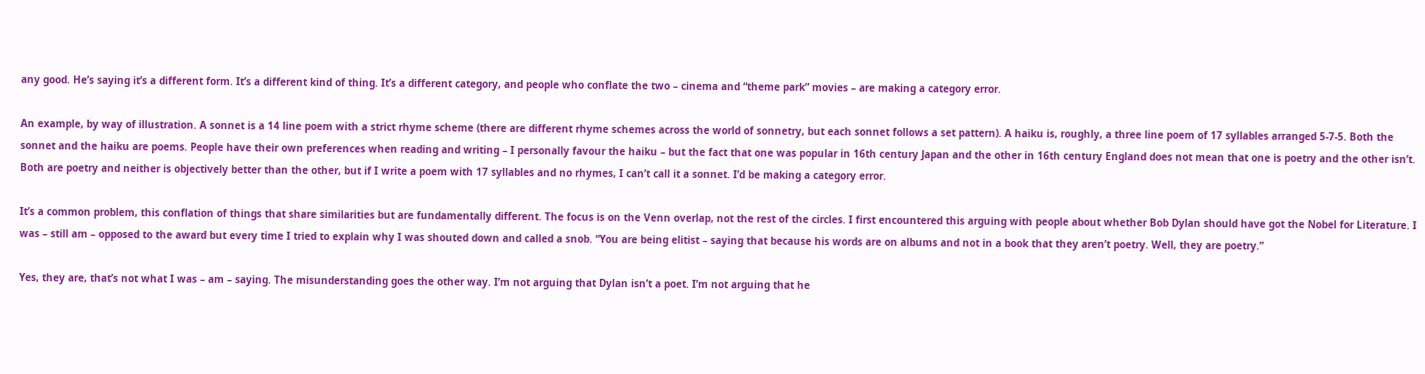any good. He’s saying it’s a different form. It’s a different kind of thing. It’s a different category, and people who conflate the two – cinema and “theme park” movies – are making a category error.

An example, by way of illustration. A sonnet is a 14 line poem with a strict rhyme scheme (there are different rhyme schemes across the world of sonnetry, but each sonnet follows a set pattern). A haiku is, roughly, a three line poem of 17 syllables arranged 5-7-5. Both the sonnet and the haiku are poems. People have their own preferences when reading and writing – I personally favour the haiku – but the fact that one was popular in 16th century Japan and the other in 16th century England does not mean that one is poetry and the other isn’t. Both are poetry and neither is objectively better than the other, but if I write a poem with 17 syllables and no rhymes, I can’t call it a sonnet. I’d be making a category error.

It’s a common problem, this conflation of things that share similarities but are fundamentally different. The focus is on the Venn overlap, not the rest of the circles. I first encountered this arguing with people about whether Bob Dylan should have got the Nobel for Literature. I was – still am – opposed to the award but every time I tried to explain why I was shouted down and called a snob. “You are being elitist – saying that because his words are on albums and not in a book that they aren’t poetry. Well, they are poetry.”

Yes, they are, that’s not what I was – am – saying. The misunderstanding goes the other way. I’m not arguing that Dylan isn’t a poet. I’m not arguing that he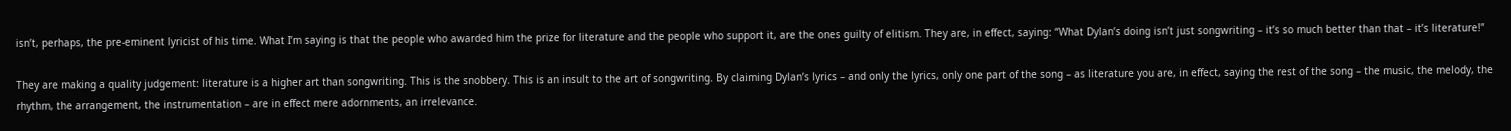isn’t, perhaps, the pre-eminent lyricist of his time. What I’m saying is that the people who awarded him the prize for literature and the people who support it, are the ones guilty of elitism. They are, in effect, saying: “What Dylan’s doing isn’t just songwriting – it’s so much better than that – it’s literature!”

They are making a quality judgement: literature is a higher art than songwriting. This is the snobbery. This is an insult to the art of songwriting. By claiming Dylan’s lyrics – and only the lyrics, only one part of the song – as literature you are, in effect, saying the rest of the song – the music, the melody, the rhythm, the arrangement, the instrumentation – are in effect mere adornments, an irrelevance.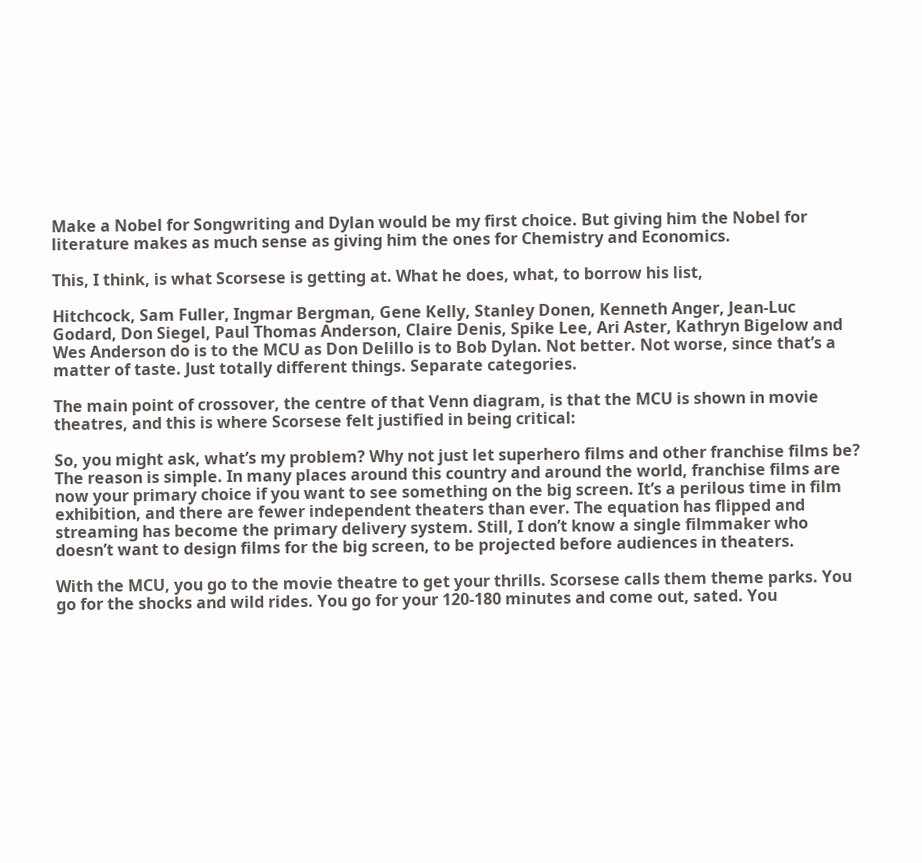Make a Nobel for Songwriting and Dylan would be my first choice. But giving him the Nobel for literature makes as much sense as giving him the ones for Chemistry and Economics.

This, I think, is what Scorsese is getting at. What he does, what, to borrow his list,

Hitchcock, Sam Fuller, Ingmar Bergman, Gene Kelly, Stanley Donen, Kenneth Anger, Jean-Luc Godard, Don Siegel, Paul Thomas Anderson, Claire Denis, Spike Lee, Ari Aster, Kathryn Bigelow and Wes Anderson do is to the MCU as Don Delillo is to Bob Dylan. Not better. Not worse, since that’s a matter of taste. Just totally different things. Separate categories.

The main point of crossover, the centre of that Venn diagram, is that the MCU is shown in movie theatres, and this is where Scorsese felt justified in being critical:

So, you might ask, what’s my problem? Why not just let superhero films and other franchise films be? The reason is simple. In many places around this country and around the world, franchise films are now your primary choice if you want to see something on the big screen. It’s a perilous time in film exhibition, and there are fewer independent theaters than ever. The equation has flipped and streaming has become the primary delivery system. Still, I don’t know a single filmmaker who doesn’t want to design films for the big screen, to be projected before audiences in theaters.

With the MCU, you go to the movie theatre to get your thrills. Scorsese calls them theme parks. You go for the shocks and wild rides. You go for your 120-180 minutes and come out, sated. You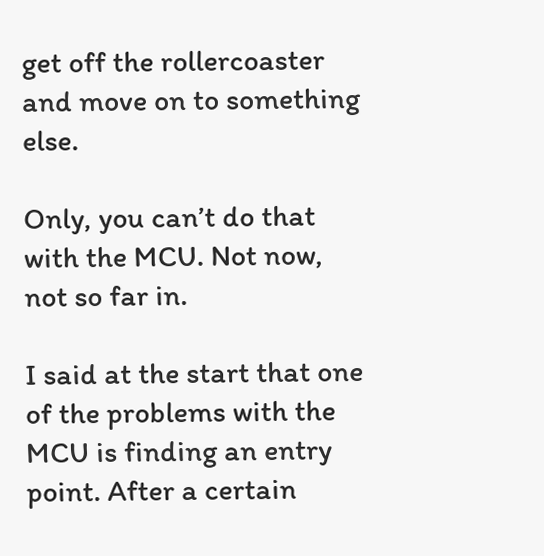get off the rollercoaster and move on to something else.

Only, you can’t do that with the MCU. Not now, not so far in.

I said at the start that one of the problems with the MCU is finding an entry point. After a certain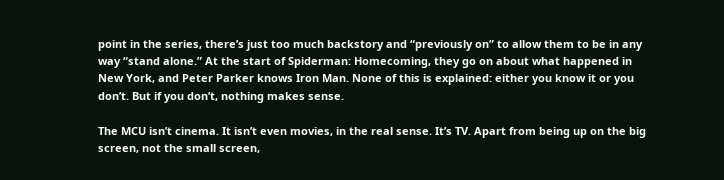point in the series, there’s just too much backstory and “previously on” to allow them to be in any way “stand alone.” At the start of Spiderman: Homecoming, they go on about what happened in New York, and Peter Parker knows Iron Man. None of this is explained: either you know it or you don’t. But if you don’t, nothing makes sense.

The MCU isn’t cinema. It isn’t even movies, in the real sense. It’s TV. Apart from being up on the big screen, not the small screen,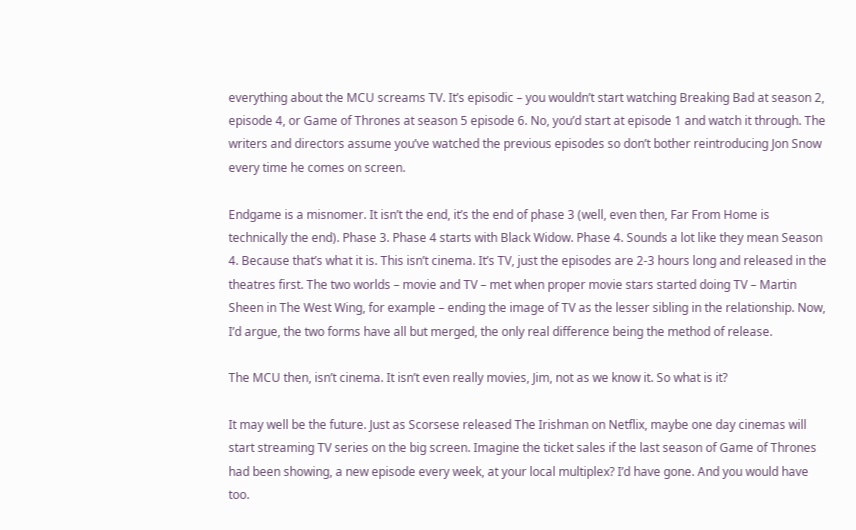everything about the MCU screams TV. It’s episodic – you wouldn’t start watching Breaking Bad at season 2, episode 4, or Game of Thrones at season 5 episode 6. No, you’d start at episode 1 and watch it through. The writers and directors assume you’ve watched the previous episodes so don’t bother reintroducing Jon Snow every time he comes on screen.

Endgame is a misnomer. It isn’t the end, it’s the end of phase 3 (well, even then, Far From Home is technically the end). Phase 3. Phase 4 starts with Black Widow. Phase 4. Sounds a lot like they mean Season 4. Because that’s what it is. This isn’t cinema. It’s TV, just the episodes are 2-3 hours long and released in the theatres first. The two worlds – movie and TV – met when proper movie stars started doing TV – Martin Sheen in The West Wing, for example – ending the image of TV as the lesser sibling in the relationship. Now, I’d argue, the two forms have all but merged, the only real difference being the method of release.

The MCU then, isn’t cinema. It isn’t even really movies, Jim, not as we know it. So what is it?

It may well be the future. Just as Scorsese released The Irishman on Netflix, maybe one day cinemas will start streaming TV series on the big screen. Imagine the ticket sales if the last season of Game of Thrones had been showing, a new episode every week, at your local multiplex? I’d have gone. And you would have too.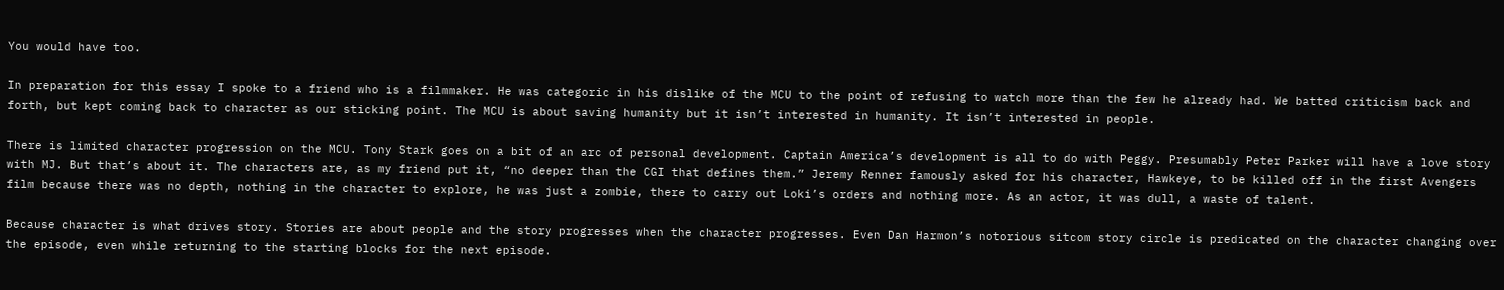You would have too.

In preparation for this essay I spoke to a friend who is a filmmaker. He was categoric in his dislike of the MCU to the point of refusing to watch more than the few he already had. We batted criticism back and forth, but kept coming back to character as our sticking point. The MCU is about saving humanity but it isn’t interested in humanity. It isn’t interested in people.

There is limited character progression on the MCU. Tony Stark goes on a bit of an arc of personal development. Captain America’s development is all to do with Peggy. Presumably Peter Parker will have a love story with MJ. But that’s about it. The characters are, as my friend put it, “no deeper than the CGI that defines them.” Jeremy Renner famously asked for his character, Hawkeye, to be killed off in the first Avengers film because there was no depth, nothing in the character to explore, he was just a zombie, there to carry out Loki’s orders and nothing more. As an actor, it was dull, a waste of talent.

Because character is what drives story. Stories are about people and the story progresses when the character progresses. Even Dan Harmon’s notorious sitcom story circle is predicated on the character changing over the episode, even while returning to the starting blocks for the next episode.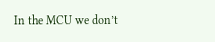In the MCU we don’t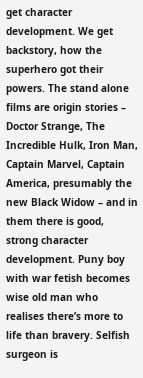get character development. We get backstory, how the superhero got their powers. The stand alone films are origin stories – Doctor Strange, The Incredible Hulk, Iron Man, Captain Marvel, Captain America, presumably the new Black Widow – and in them there is good, strong character development. Puny boy with war fetish becomes wise old man who realises there’s more to life than bravery. Selfish surgeon is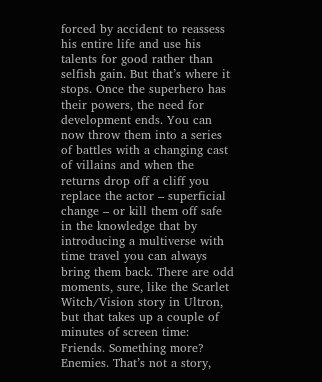forced by accident to reassess his entire life and use his talents for good rather than selfish gain. But that’s where it stops. Once the superhero has their powers, the need for development ends. You can now throw them into a series of battles with a changing cast of villains and when the returns drop off a cliff you replace the actor – superficial change – or kill them off safe in the knowledge that by introducing a multiverse with time travel you can always bring them back. There are odd moments, sure, like the Scarlet Witch/Vision story in Ultron, but that takes up a couple of minutes of screen time: Friends. Something more? Enemies. That’s not a story,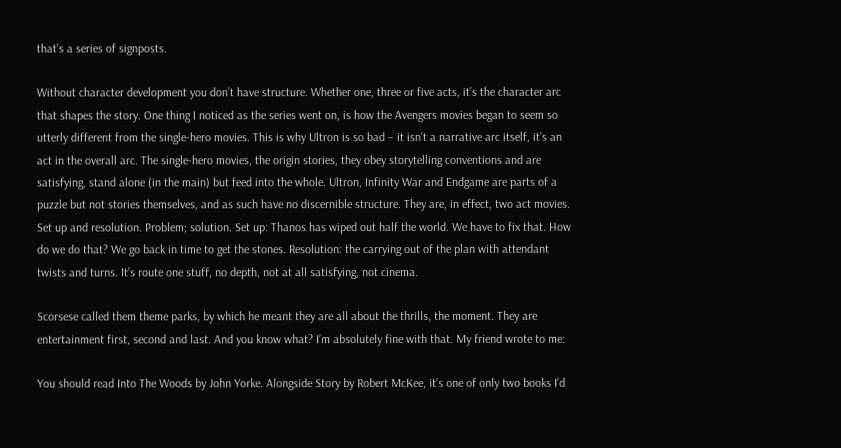that’s a series of signposts.

Without character development you don’t have structure. Whether one, three or five acts, it’s the character arc that shapes the story. One thing I noticed as the series went on, is how the Avengers movies began to seem so utterly different from the single-hero movies. This is why Ultron is so bad – it isn’t a narrative arc itself, it’s an act in the overall arc. The single-hero movies, the origin stories, they obey storytelling conventions and are satisfying, stand alone (in the main) but feed into the whole. Ultron, Infinity War and Endgame are parts of a puzzle but not stories themselves, and as such have no discernible structure. They are, in effect, two act movies. Set up and resolution. Problem; solution. Set up: Thanos has wiped out half the world. We have to fix that. How do we do that? We go back in time to get the stones. Resolution: the carrying out of the plan with attendant twists and turns. It’s route one stuff, no depth, not at all satisfying, not cinema.

Scorsese called them theme parks, by which he meant they are all about the thrills, the moment. They are entertainment first, second and last. And you know what? I’m absolutely fine with that. My friend wrote to me:

You should read Into The Woods by John Yorke. Alongside Story by Robert McKee, it’s one of only two books I’d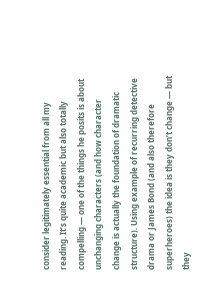consider legitimately essential from all my reading. It’s quite academic but also totally compelling — one of the things he posits is about unchanging characters (and how character change is actually the foundation of dramatic structure). Using example of recurring detective drama or James Bond (and also therefore superheroes) the idea is they don’t change — but they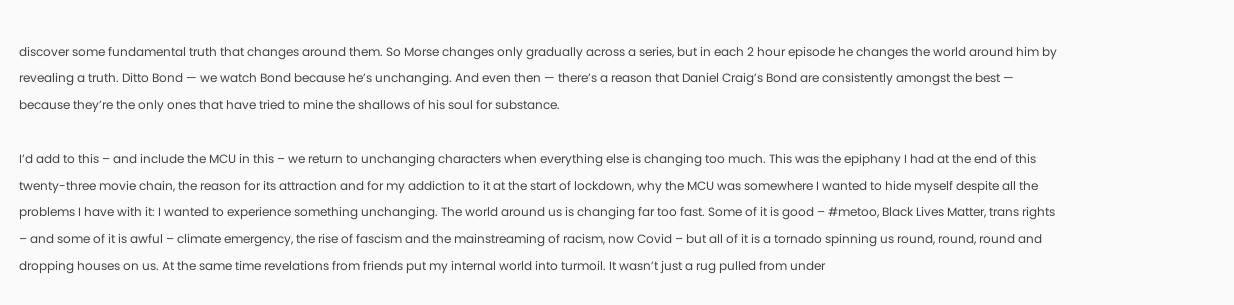discover some fundamental truth that changes around them. So Morse changes only gradually across a series, but in each 2 hour episode he changes the world around him by revealing a truth. Ditto Bond — we watch Bond because he’s unchanging. And even then — there’s a reason that Daniel Craig’s Bond are consistently amongst the best — because they’re the only ones that have tried to mine the shallows of his soul for substance.

I’d add to this – and include the MCU in this – we return to unchanging characters when everything else is changing too much. This was the epiphany I had at the end of this twenty-three movie chain, the reason for its attraction and for my addiction to it at the start of lockdown, why the MCU was somewhere I wanted to hide myself despite all the problems I have with it: I wanted to experience something unchanging. The world around us is changing far too fast. Some of it is good – #metoo, Black Lives Matter, trans rights – and some of it is awful – climate emergency, the rise of fascism and the mainstreaming of racism, now Covid – but all of it is a tornado spinning us round, round, round and dropping houses on us. At the same time revelations from friends put my internal world into turmoil. It wasn’t just a rug pulled from under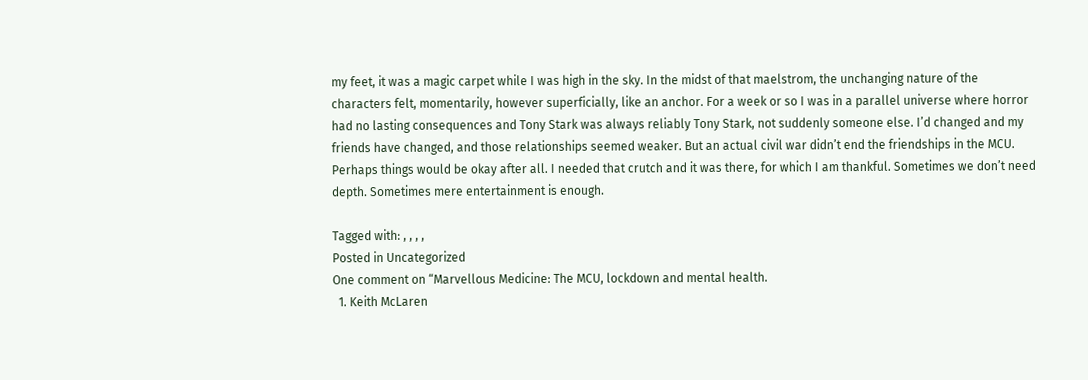my feet, it was a magic carpet while I was high in the sky. In the midst of that maelstrom, the unchanging nature of the characters felt, momentarily, however superficially, like an anchor. For a week or so I was in a parallel universe where horror had no lasting consequences and Tony Stark was always reliably Tony Stark, not suddenly someone else. I’d changed and my friends have changed, and those relationships seemed weaker. But an actual civil war didn’t end the friendships in the MCU. Perhaps things would be okay after all. I needed that crutch and it was there, for which I am thankful. Sometimes we don’t need depth. Sometimes mere entertainment is enough.

Tagged with: , , , ,
Posted in Uncategorized
One comment on “Marvellous Medicine: The MCU, lockdown and mental health.
  1. Keith McLaren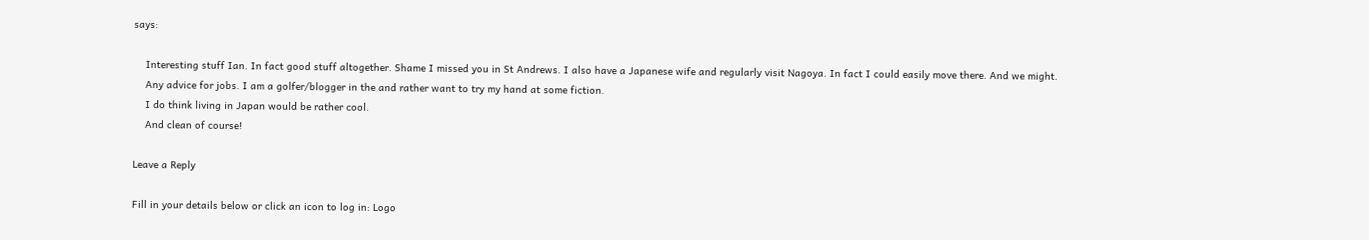says:

    Interesting stuff Ian. In fact good stuff altogether. Shame I missed you in St Andrews. I also have a Japanese wife and regularly visit Nagoya. In fact I could easily move there. And we might.
    Any advice for jobs. I am a golfer/blogger in the and rather want to try my hand at some fiction.
    I do think living in Japan would be rather cool.
    And clean of course!

Leave a Reply

Fill in your details below or click an icon to log in: Logo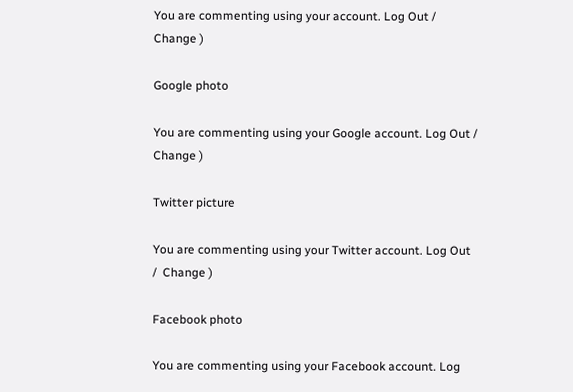You are commenting using your account. Log Out /  Change )

Google photo

You are commenting using your Google account. Log Out /  Change )

Twitter picture

You are commenting using your Twitter account. Log Out /  Change )

Facebook photo

You are commenting using your Facebook account. Log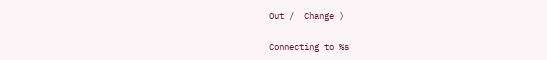Out /  Change )

Connecting to %s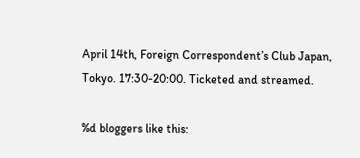April 14th, Foreign Correspondent’s Club Japan, Tokyo. 17:30-20:00. Ticketed and streamed.

%d bloggers like this: